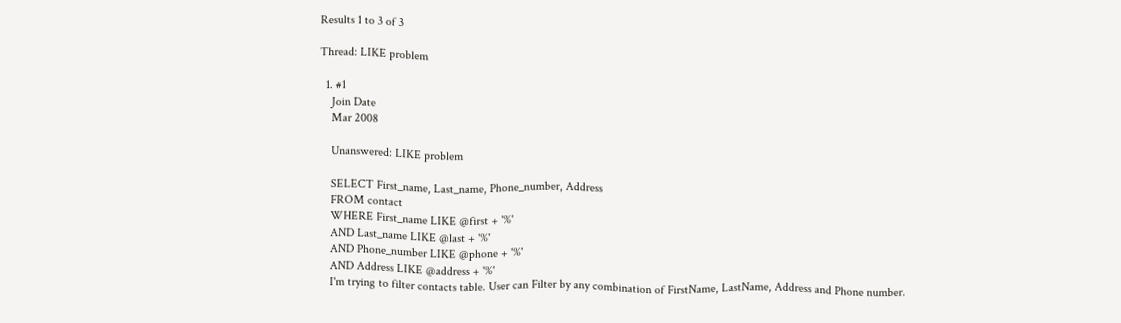Results 1 to 3 of 3

Thread: LIKE problem

  1. #1
    Join Date
    Mar 2008

    Unanswered: LIKE problem

    SELECT First_name, Last_name, Phone_number, Address
    FROM contact
    WHERE First_name LIKE @first + '%'
    AND Last_name LIKE @last + '%'
    AND Phone_number LIKE @phone + '%'
    AND Address LIKE @address + '%'
    I'm trying to filter contacts table. User can Filter by any combination of FirstName, LastName, Address and Phone number.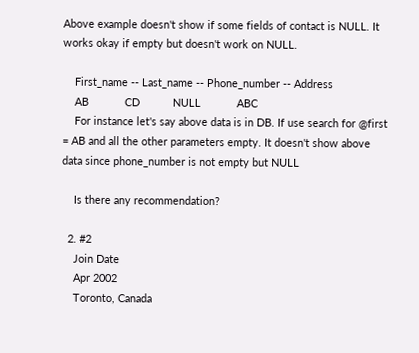Above example doesn't show if some fields of contact is NULL. It works okay if empty but doesn't work on NULL.

    First_name -- Last_name -- Phone_number -- Address
    AB            CD           NULL            ABC
    For instance let's say above data is in DB. If use search for @first = AB and all the other parameters empty. It doesn't show above data since phone_number is not empty but NULL

    Is there any recommendation?

  2. #2
    Join Date
    Apr 2002
    Toronto, Canada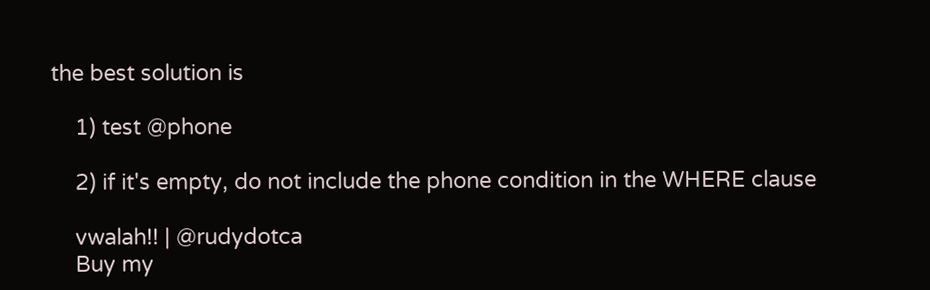the best solution is

    1) test @phone

    2) if it's empty, do not include the phone condition in the WHERE clause

    vwalah!! | @rudydotca
    Buy my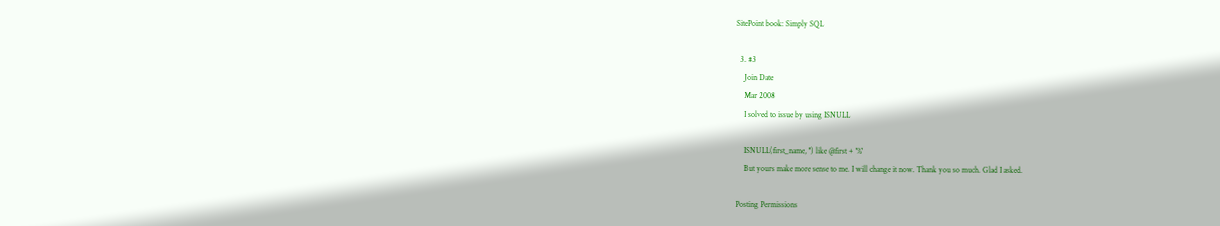SitePoint book: Simply SQL

  3. #3
    Join Date
    Mar 2008
    I solved to issue by using ISNULL

    ISNULL(first_name, '') like @first + '%'
    But yours make more sense to me. I will change it now. Thank you so much. Glad I asked.

Posting Permissions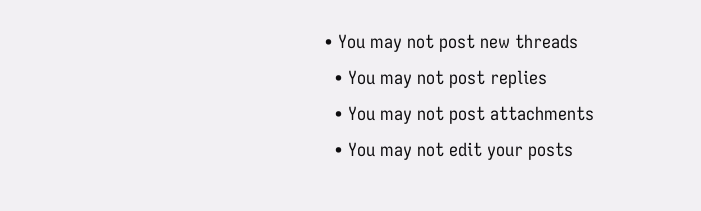• You may not post new threads
  • You may not post replies
  • You may not post attachments
  • You may not edit your posts